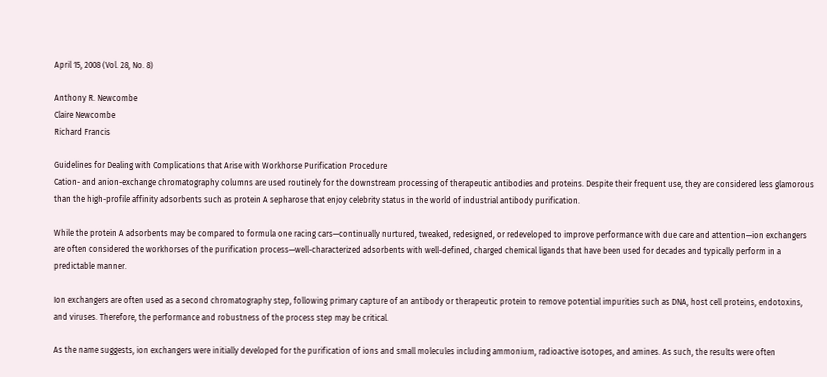April 15, 2008 (Vol. 28, No. 8)

Anthony R. Newcombe
Claire Newcombe
Richard Francis

Guidelines for Dealing with Complications that Arise with Workhorse Purification Procedure
Cation- and anion-exchange chromatography columns are used routinely for the downstream processing of therapeutic antibodies and proteins. Despite their frequent use, they are considered less glamorous than the high-profile affinity adsorbents such as protein A sepharose that enjoy celebrity status in the world of industrial antibody purification.

While the protein A adsorbents may be compared to formula one racing cars—continually nurtured, tweaked, redesigned, or redeveloped to improve performance with due care and attention—ion exchangers are often considered the workhorses of the purification process—well-characterized adsorbents with well-defined, charged chemical ligands that have been used for decades and typically perform in a predictable manner.

Ion exchangers are often used as a second chromatography step, following primary capture of an antibody or therapeutic protein to remove potential impurities such as DNA, host cell proteins, endotoxins, and viruses. Therefore, the performance and robustness of the process step may be critical.

As the name suggests, ion exchangers were initially developed for the purification of ions and small molecules including ammonium, radioactive isotopes, and amines. As such, the results were often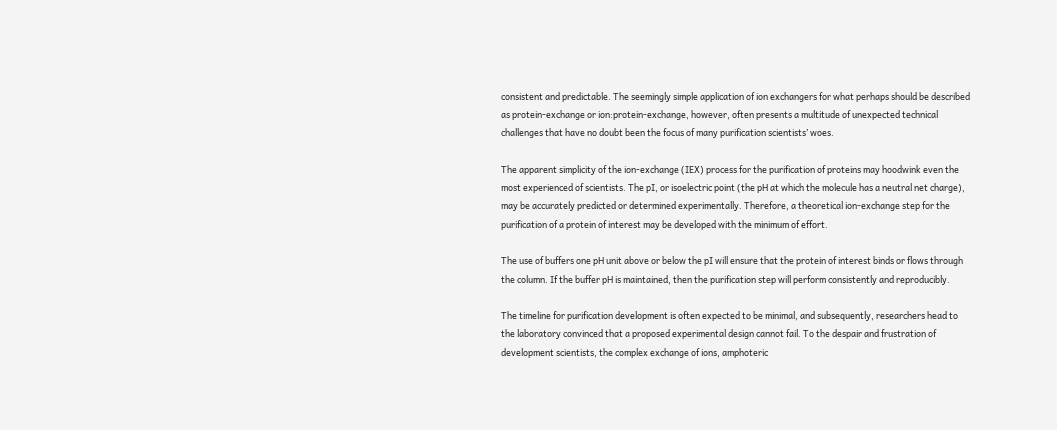consistent and predictable. The seemingly simple application of ion exchangers for what perhaps should be described as protein-exchange or ion:protein-exchange, however, often presents a multitude of unexpected technical challenges that have no doubt been the focus of many purification scientists’ woes.

The apparent simplicity of the ion-exchange (IEX) process for the purification of proteins may hoodwink even the most experienced of scientists. The pI, or isoelectric point (the pH at which the molecule has a neutral net charge), may be accurately predicted or determined experimentally. Therefore, a theoretical ion-exchange step for the purification of a protein of interest may be developed with the minimum of effort.

The use of buffers one pH unit above or below the pI will ensure that the protein of interest binds or flows through the column. If the buffer pH is maintained, then the purification step will perform consistently and reproducibly.

The timeline for purification development is often expected to be minimal, and subsequently, researchers head to the laboratory convinced that a proposed experimental design cannot fail. To the despair and frustration of development scientists, the complex exchange of ions, amphoteric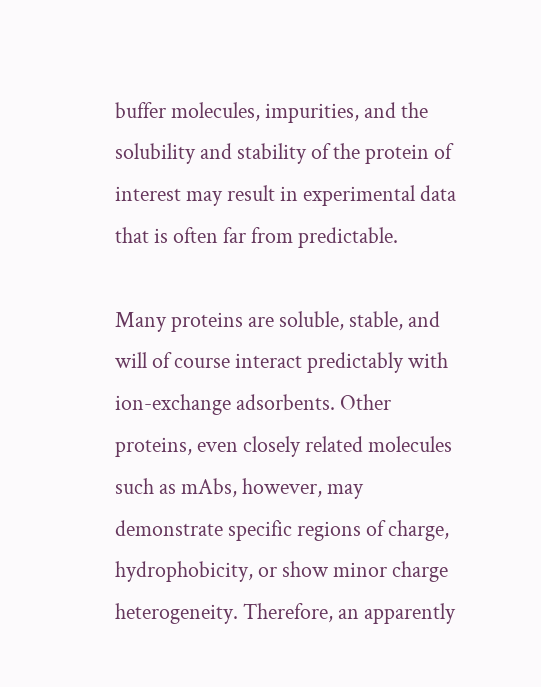buffer molecules, impurities, and the solubility and stability of the protein of interest may result in experimental data that is often far from predictable.

Many proteins are soluble, stable, and will of course interact predictably with ion-exchange adsorbents. Other proteins, even closely related molecules such as mAbs, however, may demonstrate specific regions of charge, hydrophobicity, or show minor charge heterogeneity. Therefore, an apparently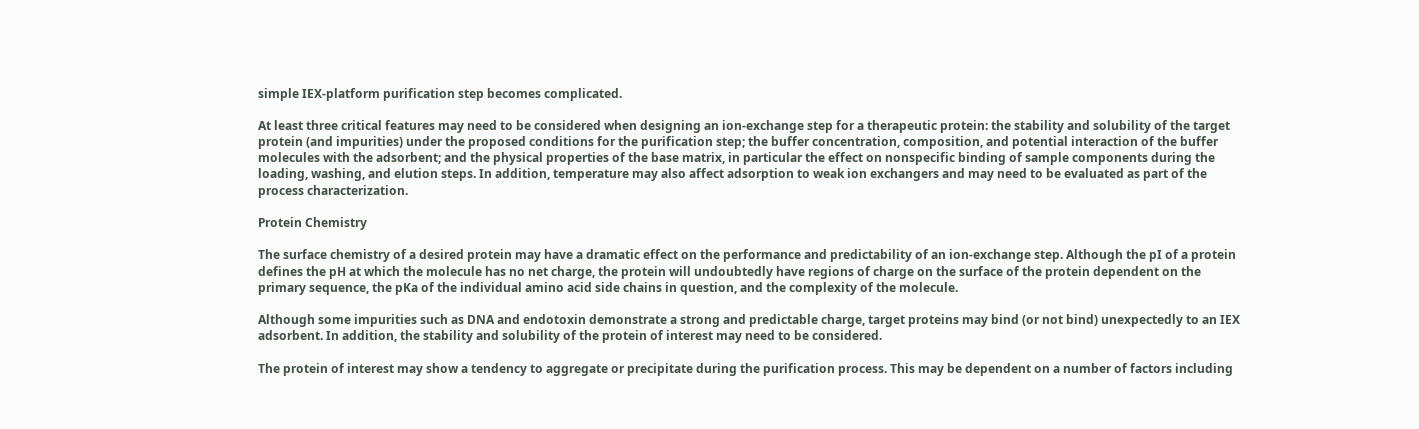simple IEX-platform purification step becomes complicated.

At least three critical features may need to be considered when designing an ion-exchange step for a therapeutic protein: the stability and solubility of the target protein (and impurities) under the proposed conditions for the purification step; the buffer concentration, composition, and potential interaction of the buffer molecules with the adsorbent; and the physical properties of the base matrix, in particular the effect on nonspecific binding of sample components during the loading, washing, and elution steps. In addition, temperature may also affect adsorption to weak ion exchangers and may need to be evaluated as part of the process characterization.

Protein Chemistry

The surface chemistry of a desired protein may have a dramatic effect on the performance and predictability of an ion-exchange step. Although the pI of a protein defines the pH at which the molecule has no net charge, the protein will undoubtedly have regions of charge on the surface of the protein dependent on the primary sequence, the pKa of the individual amino acid side chains in question, and the complexity of the molecule.

Although some impurities such as DNA and endotoxin demonstrate a strong and predictable charge, target proteins may bind (or not bind) unexpectedly to an IEX adsorbent. In addition, the stability and solubility of the protein of interest may need to be considered.

The protein of interest may show a tendency to aggregate or precipitate during the purification process. This may be dependent on a number of factors including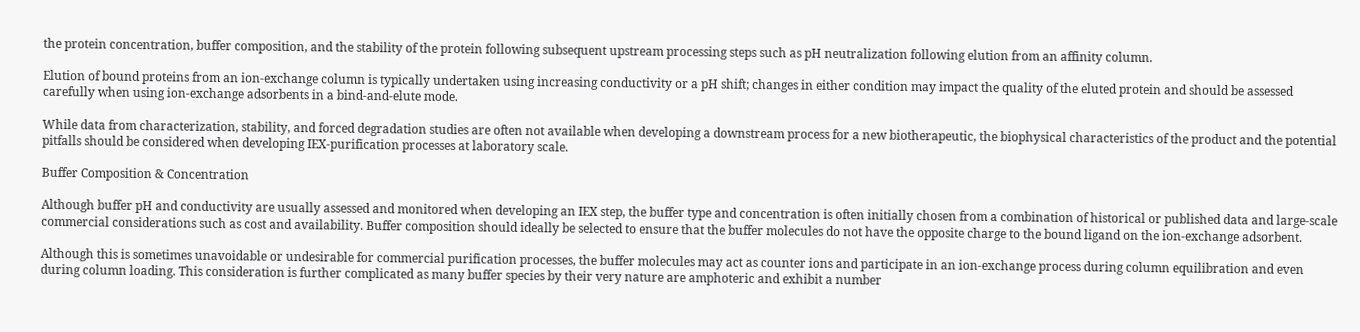the protein concentration, buffer composition, and the stability of the protein following subsequent upstream processing steps such as pH neutralization following elution from an affinity column.

Elution of bound proteins from an ion-exchange column is typically undertaken using increasing conductivity or a pH shift; changes in either condition may impact the quality of the eluted protein and should be assessed carefully when using ion-exchange adsorbents in a bind-and-elute mode.

While data from characterization, stability, and forced degradation studies are often not available when developing a downstream process for a new biotherapeutic, the biophysical characteristics of the product and the potential pitfalls should be considered when developing IEX-purification processes at laboratory scale.

Buffer Composition & Concentration

Although buffer pH and conductivity are usually assessed and monitored when developing an IEX step, the buffer type and concentration is often initially chosen from a combination of historical or published data and large-scale commercial considerations such as cost and availability. Buffer composition should ideally be selected to ensure that the buffer molecules do not have the opposite charge to the bound ligand on the ion-exchange adsorbent.

Although this is sometimes unavoidable or undesirable for commercial purification processes, the buffer molecules may act as counter ions and participate in an ion-exchange process during column equilibration and even during column loading. This consideration is further complicated as many buffer species by their very nature are amphoteric and exhibit a number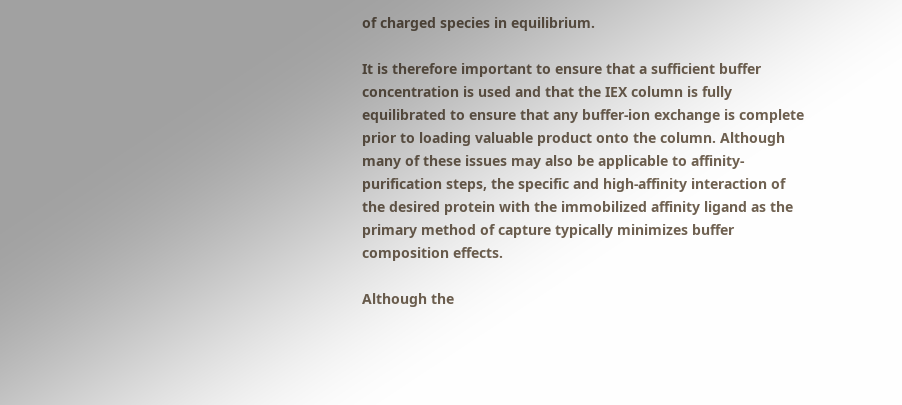of charged species in equilibrium.

It is therefore important to ensure that a sufficient buffer concentration is used and that the IEX column is fully equilibrated to ensure that any buffer-ion exchange is complete prior to loading valuable product onto the column. Although many of these issues may also be applicable to affinity-purification steps, the specific and high-affinity interaction of the desired protein with the immobilized affinity ligand as the primary method of capture typically minimizes buffer composition effects.

Although the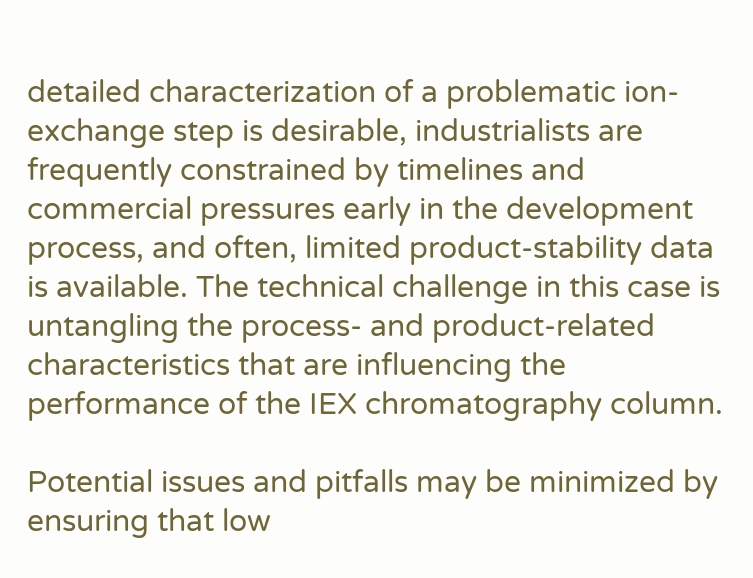detailed characterization of a problematic ion-exchange step is desirable, industrialists are frequently constrained by timelines and commercial pressures early in the development process, and often, limited product-stability data is available. The technical challenge in this case is untangling the process- and product-related characteristics that are influencing the performance of the IEX chromatography column.

Potential issues and pitfalls may be minimized by ensuring that low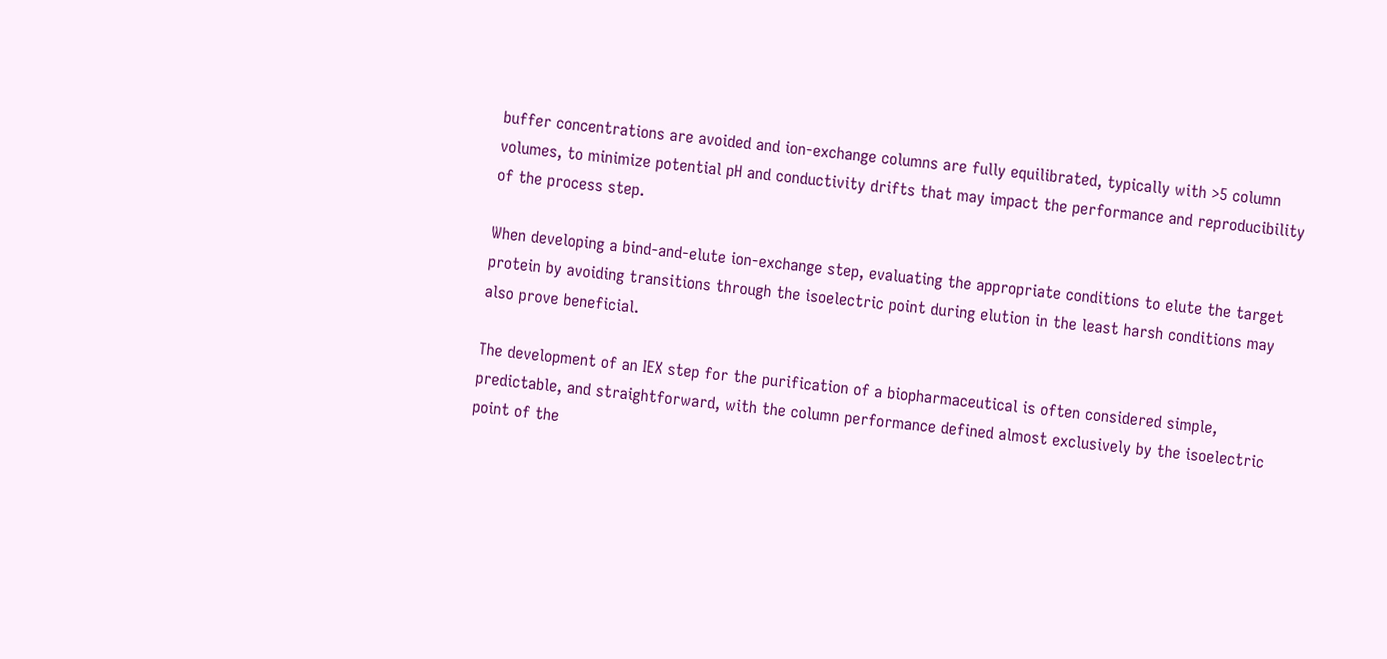buffer concentrations are avoided and ion-exchange columns are fully equilibrated, typically with >5 column volumes, to minimize potential pH and conductivity drifts that may impact the performance and reproducibility of the process step.

When developing a bind-and-elute ion-exchange step, evaluating the appropriate conditions to elute the target protein by avoiding transitions through the isoelectric point during elution in the least harsh conditions may also prove beneficial.

The development of an IEX step for the purification of a biopharmaceutical is often considered simple, predictable, and straightforward, with the column performance defined almost exclusively by the isoelectric point of the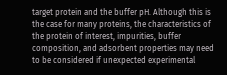target protein and the buffer pH. Although this is the case for many proteins, the characteristics of the protein of interest, impurities, buffer composition, and adsorbent properties may need to be considered if unexpected experimental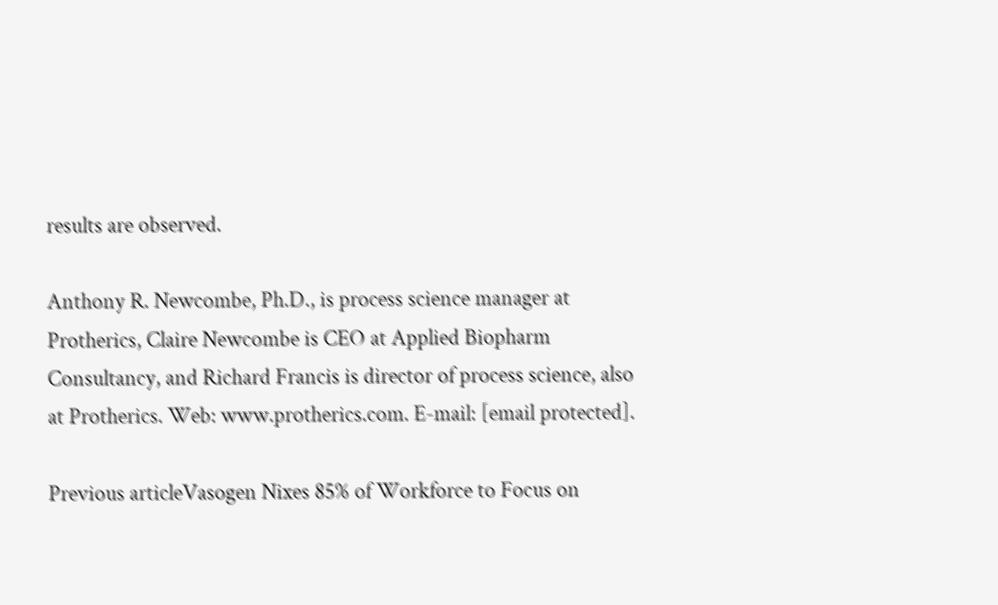results are observed.

Anthony R. Newcombe, Ph.D., is process science manager at Protherics, Claire Newcombe is CEO at Applied Biopharm Consultancy, and Richard Francis is director of process science, also at Protherics. Web: www.protherics.com. E-mail: [email protected].

Previous articleVasogen Nixes 85% of Workforce to Focus on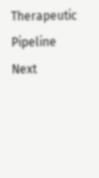Therapeutic Pipeline
Next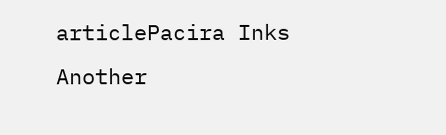articlePacira Inks Another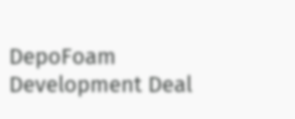DepoFoam Development Deal